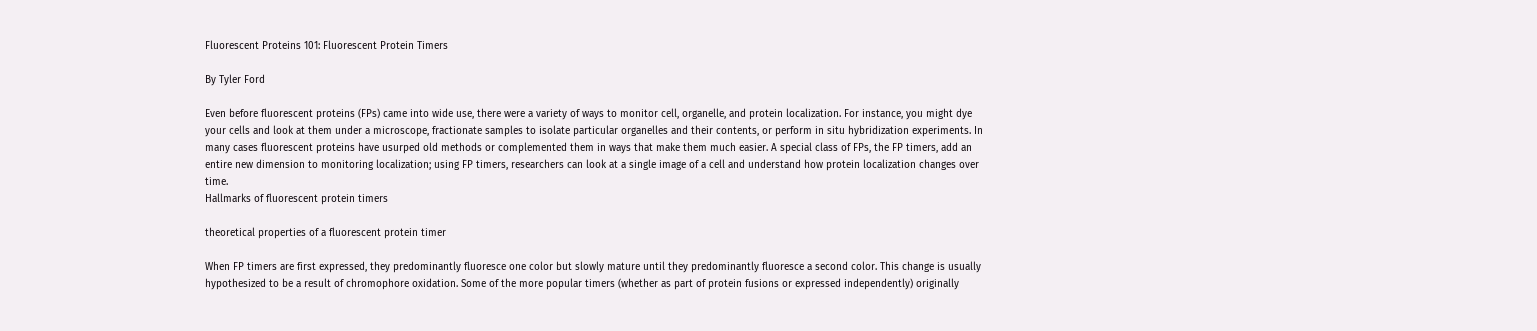Fluorescent Proteins 101: Fluorescent Protein Timers

By Tyler Ford

Even before fluorescent proteins (FPs) came into wide use, there were a variety of ways to monitor cell, organelle, and protein localization. For instance, you might dye your cells and look at them under a microscope, fractionate samples to isolate particular organelles and their contents, or perform in situ hybridization experiments. In many cases fluorescent proteins have usurped old methods or complemented them in ways that make them much easier. A special class of FPs, the FP timers, add an entire new dimension to monitoring localization; using FP timers, researchers can look at a single image of a cell and understand how protein localization changes over time.
Hallmarks of fluorescent protein timers

theoretical properties of a fluorescent protein timer

When FP timers are first expressed, they predominantly fluoresce one color but slowly mature until they predominantly fluoresce a second color. This change is usually hypothesized to be a result of chromophore oxidation. Some of the more popular timers (whether as part of protein fusions or expressed independently) originally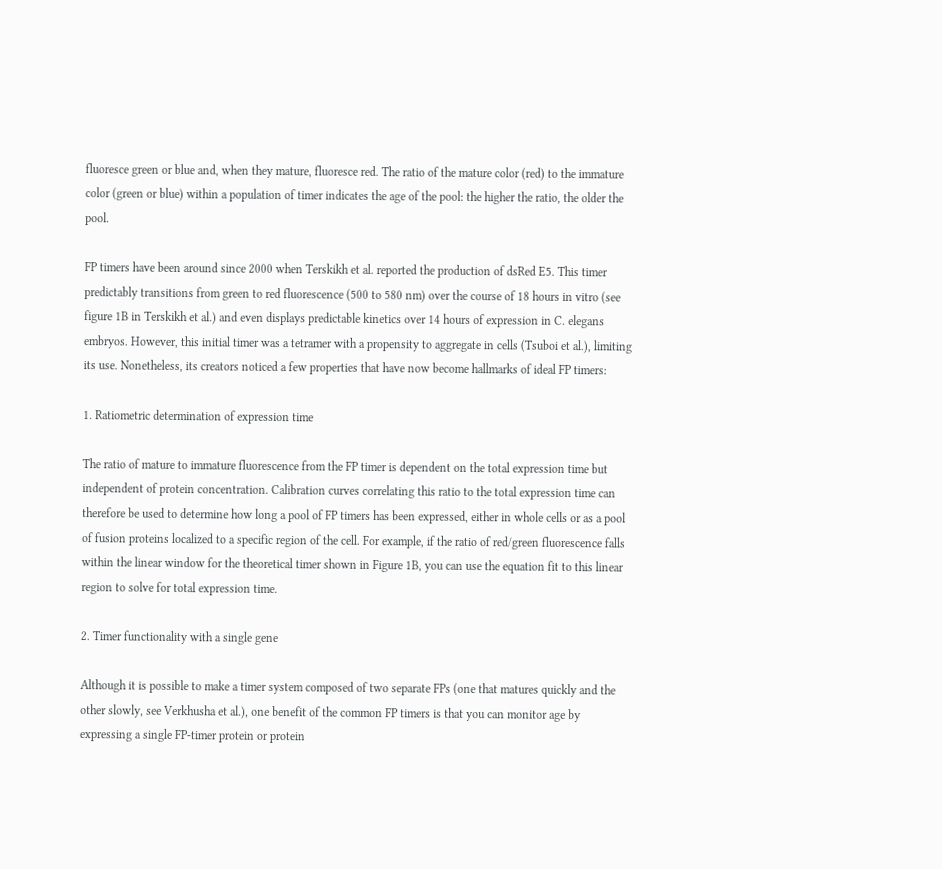fluoresce green or blue and, when they mature, fluoresce red. The ratio of the mature color (red) to the immature color (green or blue) within a population of timer indicates the age of the pool: the higher the ratio, the older the pool.

FP timers have been around since 2000 when Terskikh et al. reported the production of dsRed E5. This timer predictably transitions from green to red fluorescence (500 to 580 nm) over the course of 18 hours in vitro (see figure 1B in Terskikh et al.) and even displays predictable kinetics over 14 hours of expression in C. elegans embryos. However, this initial timer was a tetramer with a propensity to aggregate in cells (Tsuboi et al.), limiting its use. Nonetheless, its creators noticed a few properties that have now become hallmarks of ideal FP timers:

1. Ratiometric determination of expression time

The ratio of mature to immature fluorescence from the FP timer is dependent on the total expression time but independent of protein concentration. Calibration curves correlating this ratio to the total expression time can therefore be used to determine how long a pool of FP timers has been expressed, either in whole cells or as a pool of fusion proteins localized to a specific region of the cell. For example, if the ratio of red/green fluorescence falls within the linear window for the theoretical timer shown in Figure 1B, you can use the equation fit to this linear region to solve for total expression time.

2. Timer functionality with a single gene

Although it is possible to make a timer system composed of two separate FPs (one that matures quickly and the other slowly, see Verkhusha et al.), one benefit of the common FP timers is that you can monitor age by expressing a single FP-timer protein or protein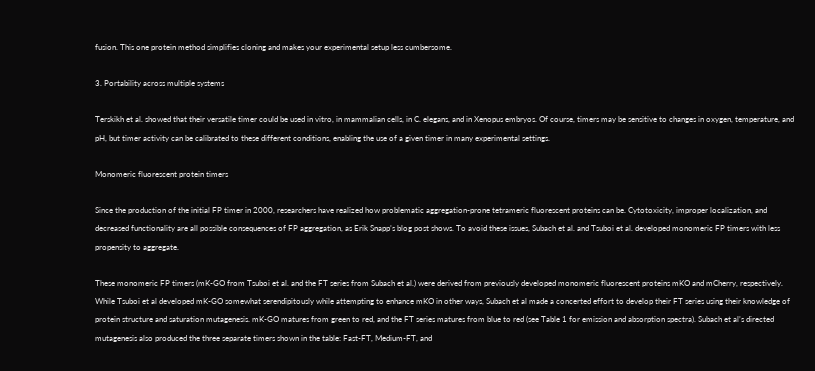fusion. This one protein method simplifies cloning and makes your experimental setup less cumbersome.

3. Portability across multiple systems

Terskikh et al. showed that their versatile timer could be used in vitro, in mammalian cells, in C. elegans, and in Xenopus embryos. Of course, timers may be sensitive to changes in oxygen, temperature, and pH, but timer activity can be calibrated to these different conditions, enabling the use of a given timer in many experimental settings.

Monomeric fluorescent protein timers

Since the production of the initial FP timer in 2000, researchers have realized how problematic aggregation-prone tetrameric fluorescent proteins can be. Cytotoxicity, improper localization, and decreased functionality are all possible consequences of FP aggregation, as Erik Snapp’s blog post shows. To avoid these issues, Subach et al. and Tsuboi et al. developed monomeric FP timers with less propensity to aggregate.

These monomeric FP timers (mK-GO from Tsuboi et al. and the FT series from Subach et al.) were derived from previously developed monomeric fluorescent proteins mKO and mCherry, respectively. While Tsuboi et al developed mK-GO somewhat serendipitously while attempting to enhance mKO in other ways, Subach et al made a concerted effort to develop their FT series using their knowledge of protein structure and saturation mutagenesis. mK-GO matures from green to red, and the FT series matures from blue to red (see Table 1 for emission and absorption spectra). Subach et al’s directed mutagenesis also produced the three separate timers shown in the table: Fast-FT, Medium-FT, and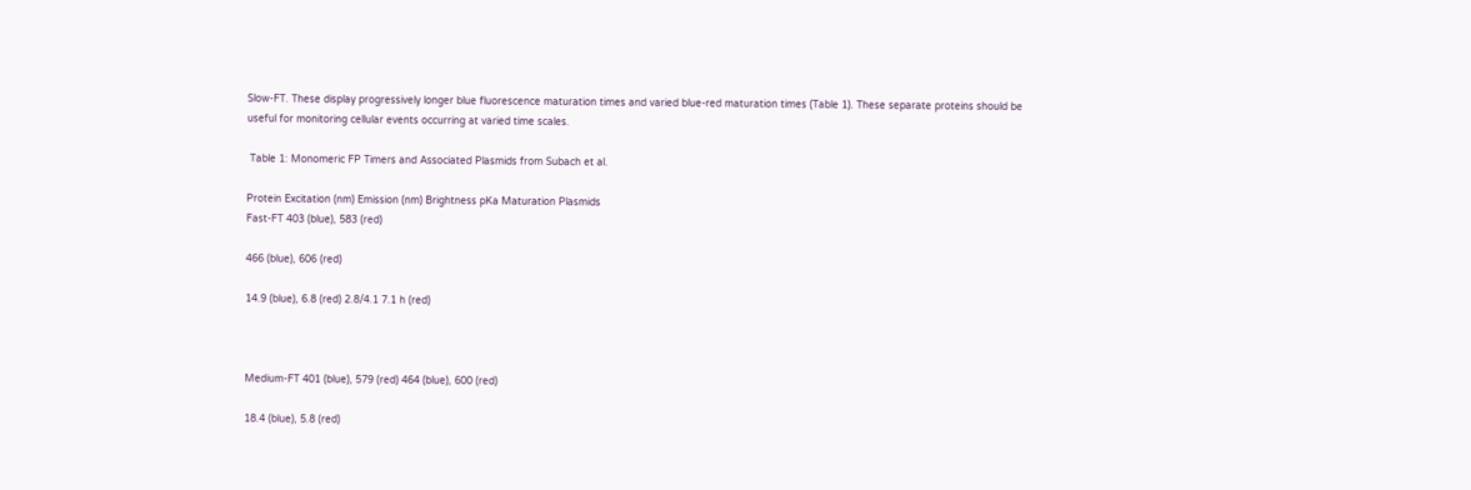Slow-FT. These display progressively longer blue fluorescence maturation times and varied blue-red maturation times (Table 1). These separate proteins should be useful for monitoring cellular events occurring at varied time scales.

 Table 1: Monomeric FP Timers and Associated Plasmids from Subach et al.

Protein Excitation (nm) Emission (nm) Brightness pKa Maturation Plasmids
Fast-FT 403 (blue), 583 (red)

466 (blue), 606 (red)

14.9 (blue), 6.8 (red) 2.8/4.1 7.1 h (red)



Medium-FT 401 (blue), 579 (red) 464 (blue), 600 (red)

18.4 (blue), 5.8 (red)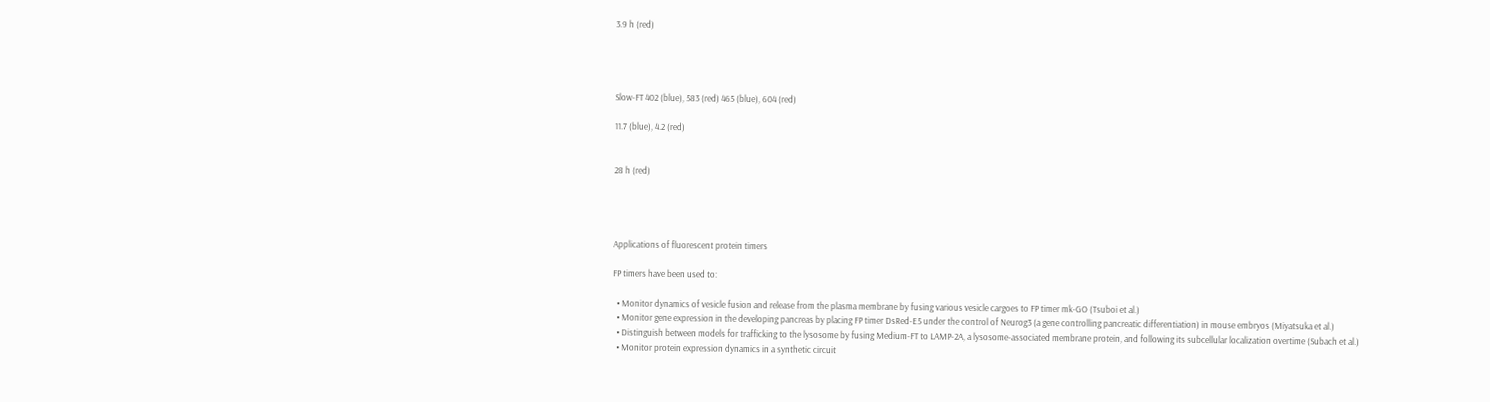3.9 h (red)




Slow-FT 402 (blue), 583 (red) 465 (blue), 604 (red)

11.7 (blue), 4.2 (red)


28 h (red)




Applications of fluorescent protein timers

FP timers have been used to:

  • Monitor dynamics of vesicle fusion and release from the plasma membrane by fusing various vesicle cargoes to FP timer mk-GO (Tsuboi et al.)
  • Monitor gene expression in the developing pancreas by placing FP timer DsRed-E5 under the control of Neurog3 (a gene controlling pancreatic differentiation) in mouse embryos (Miyatsuka et al.)
  • Distinguish between models for trafficking to the lysosome by fusing Medium-FT to LAMP-2A, a lysosome-associated membrane protein, and following its subcellular localization overtime (Subach et al.)
  • Monitor protein expression dynamics in a synthetic circuit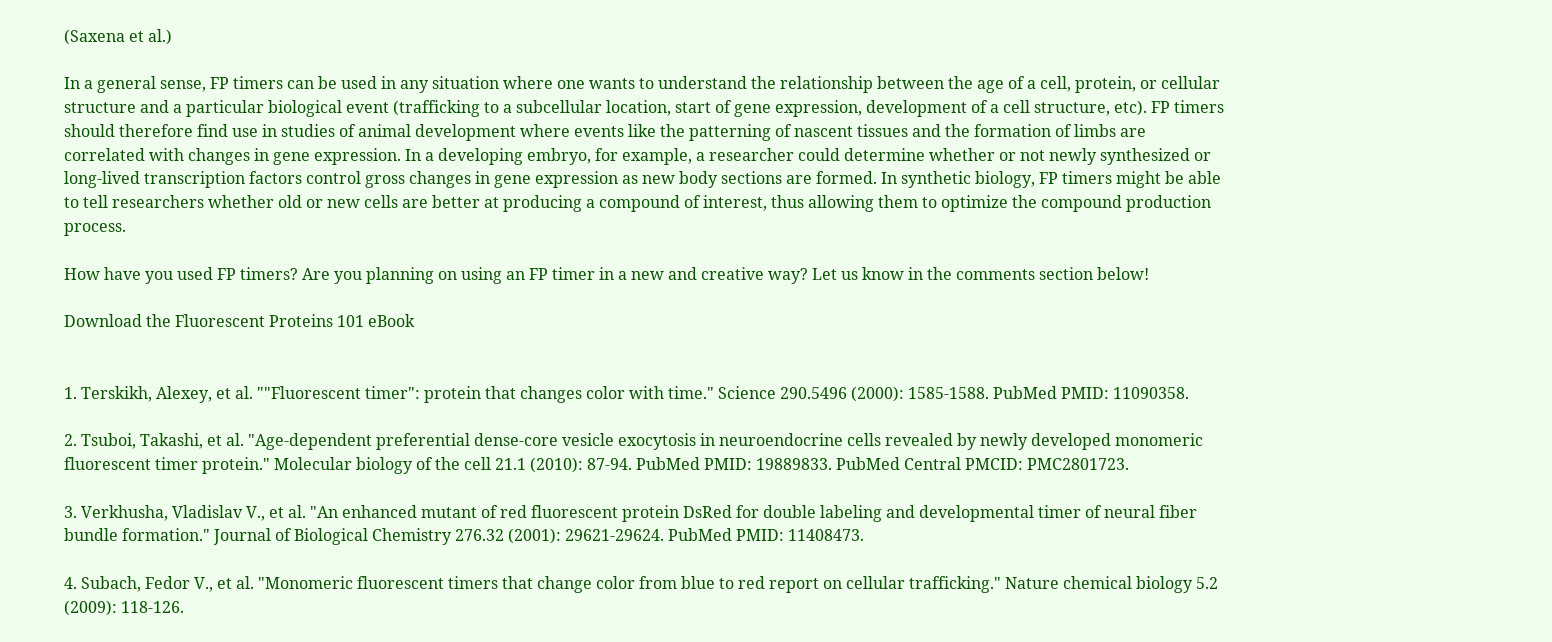(Saxena et al.)

In a general sense, FP timers can be used in any situation where one wants to understand the relationship between the age of a cell, protein, or cellular structure and a particular biological event (trafficking to a subcellular location, start of gene expression, development of a cell structure, etc). FP timers should therefore find use in studies of animal development where events like the patterning of nascent tissues and the formation of limbs are correlated with changes in gene expression. In a developing embryo, for example, a researcher could determine whether or not newly synthesized or long-lived transcription factors control gross changes in gene expression as new body sections are formed. In synthetic biology, FP timers might be able to tell researchers whether old or new cells are better at producing a compound of interest, thus allowing them to optimize the compound production process.

How have you used FP timers? Are you planning on using an FP timer in a new and creative way? Let us know in the comments section below!

Download the Fluorescent Proteins 101 eBook


1. Terskikh, Alexey, et al. ""Fluorescent timer": protein that changes color with time." Science 290.5496 (2000): 1585-1588. PubMed PMID: 11090358.

2. Tsuboi, Takashi, et al. "Age-dependent preferential dense-core vesicle exocytosis in neuroendocrine cells revealed by newly developed monomeric fluorescent timer protein." Molecular biology of the cell 21.1 (2010): 87-94. PubMed PMID: 19889833. PubMed Central PMCID: PMC2801723.

3. Verkhusha, Vladislav V., et al. "An enhanced mutant of red fluorescent protein DsRed for double labeling and developmental timer of neural fiber bundle formation." Journal of Biological Chemistry 276.32 (2001): 29621-29624. PubMed PMID: 11408473.

4. Subach, Fedor V., et al. "Monomeric fluorescent timers that change color from blue to red report on cellular trafficking." Nature chemical biology 5.2 (2009): 118-126.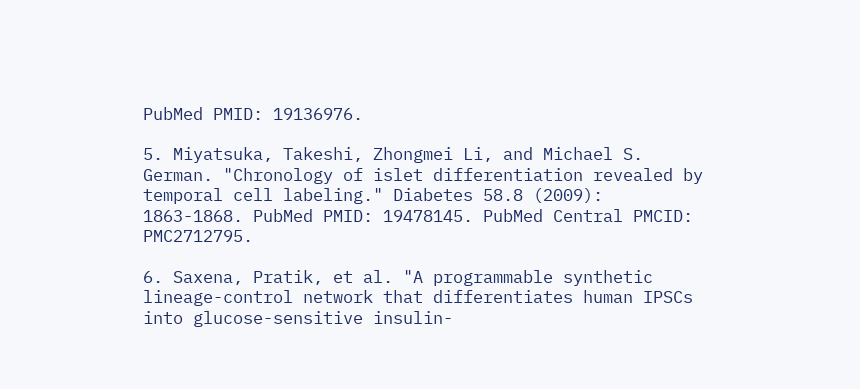PubMed PMID: 19136976.

5. Miyatsuka, Takeshi, Zhongmei Li, and Michael S. German. "Chronology of islet differentiation revealed by temporal cell labeling." Diabetes 58.8 (2009): 1863-1868. PubMed PMID: 19478145. PubMed Central PMCID: PMC2712795.

6. Saxena, Pratik, et al. "A programmable synthetic lineage-control network that differentiates human IPSCs into glucose-sensitive insulin-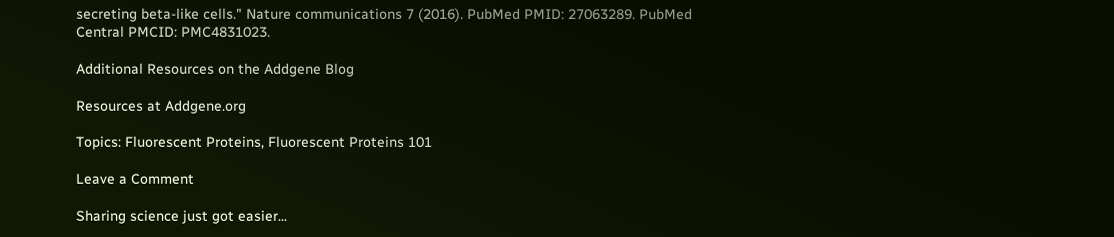secreting beta-like cells." Nature communications 7 (2016). PubMed PMID: 27063289. PubMed Central PMCID: PMC4831023.

Additional Resources on the Addgene Blog

Resources at Addgene.org

Topics: Fluorescent Proteins, Fluorescent Proteins 101

Leave a Comment

Sharing science just got easier...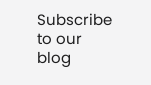Subscribe to our blog